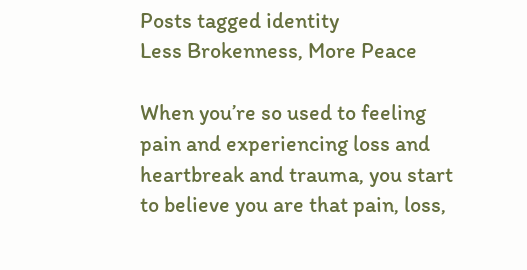Posts tagged identity
Less Brokenness, More Peace

When you’re so used to feeling pain and experiencing loss and heartbreak and trauma, you start to believe you are that pain, loss,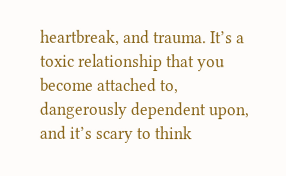heartbreak, and trauma. It’s a toxic relationship that you become attached to, dangerously dependent upon, and it’s scary to think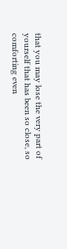that you may lose the very part of yourself that has been so close, so comforting even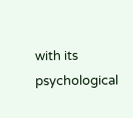with its psychological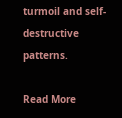turmoil and self-destructive patterns.

Read More